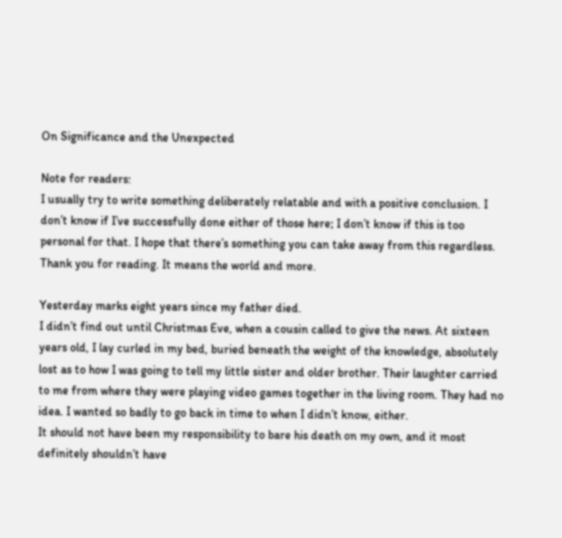On Significance and the Unexpected

Note for readers:
I usually try to write something deliberately relatable and with a positive conclusion. I don’t know if I’ve successfully done either of those here; I don’t know if this is too personal for that. I hope that there’s something you can take away from this regardless. Thank you for reading. It means the world and more.

Yesterday marks eight years since my father died.
I didn’t find out until Christmas Eve, when a cousin called to give the news. At sixteen years old, I lay curled in my bed, buried beneath the weight of the knowledge, absolutely lost as to how I was going to tell my little sister and older brother. Their laughter carried to me from where they were playing video games together in the living room. They had no idea. I wanted so badly to go back in time to when I didn’t know, either.
It should not have been my responsibility to bare his death on my own, and it most definitely shouldn’t have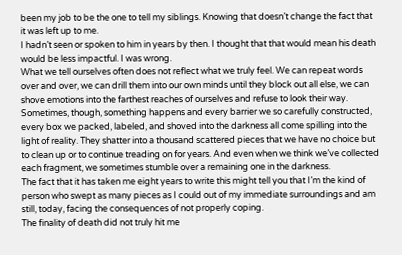been my job to be the one to tell my siblings. Knowing that doesn’t change the fact that it was left up to me.
I hadn’t seen or spoken to him in years by then. I thought that that would mean his death would be less impactful. I was wrong.
What we tell ourselves often does not reflect what we truly feel. We can repeat words over and over, we can drill them into our own minds until they block out all else, we can shove emotions into the farthest reaches of ourselves and refuse to look their way. Sometimes, though, something happens and every barrier we so carefully constructed, every box we packed, labeled, and shoved into the darkness all come spilling into the light of reality. They shatter into a thousand scattered pieces that we have no choice but to clean up or to continue treading on for years. And even when we think we’ve collected each fragment, we sometimes stumble over a remaining one in the darkness.
The fact that it has taken me eight years to write this might tell you that I’m the kind of person who swept as many pieces as I could out of my immediate surroundings and am still, today, facing the consequences of not properly coping.
The finality of death did not truly hit me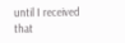until I received that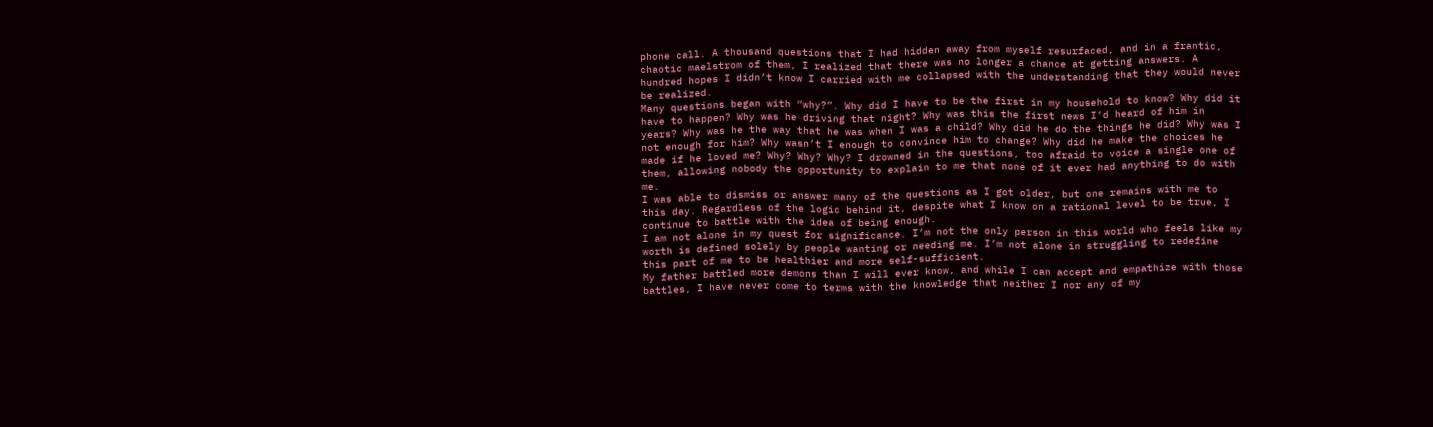phone call. A thousand questions that I had hidden away from myself resurfaced, and in a frantic, chaotic maelstrom of them, I realized that there was no longer a chance at getting answers. A hundred hopes I didn’t know I carried with me collapsed with the understanding that they would never be realized.
Many questions began with “why?”. Why did I have to be the first in my household to know? Why did it have to happen? Why was he driving that night? Why was this the first news I’d heard of him in years? Why was he the way that he was when I was a child? Why did he do the things he did? Why was I not enough for him? Why wasn’t I enough to convince him to change? Why did he make the choices he made if he loved me? Why? Why? Why? I drowned in the questions, too afraid to voice a single one of them, allowing nobody the opportunity to explain to me that none of it ever had anything to do with me.
I was able to dismiss or answer many of the questions as I got older, but one remains with me to this day. Regardless of the logic behind it, despite what I know on a rational level to be true, I continue to battle with the idea of being enough.
I am not alone in my quest for significance. I’m not the only person in this world who feels like my worth is defined solely by people wanting or needing me. I’m not alone in struggling to redefine this part of me to be healthier and more self-sufficient.
My father battled more demons than I will ever know, and while I can accept and empathize with those battles, I have never come to terms with the knowledge that neither I nor any of my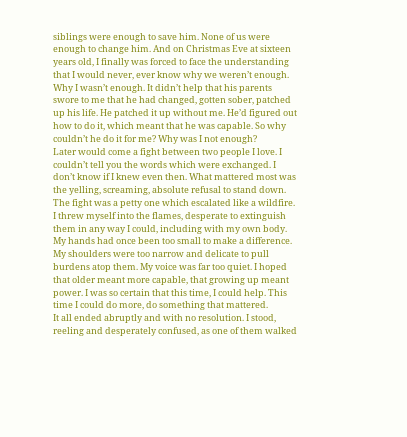siblings were enough to save him. None of us were enough to change him. And on Christmas Eve at sixteen years old, I finally was forced to face the understanding that I would never, ever know why we weren’t enough. Why I wasn’t enough. It didn’t help that his parents swore to me that he had changed, gotten sober, patched up his life. He patched it up without me. He’d figured out how to do it, which meant that he was capable. So why couldn’t he do it for me? Why was I not enough?
Later would come a fight between two people I love. I couldn’t tell you the words which were exchanged. I don’t know if I knew even then. What mattered most was the yelling, screaming, absolute refusal to stand down. The fight was a petty one which escalated like a wildfire. I threw myself into the flames, desperate to extinguish them in any way I could, including with my own body.
My hands had once been too small to make a difference. My shoulders were too narrow and delicate to pull burdens atop them. My voice was far too quiet. I hoped that older meant more capable, that growing up meant power. I was so certain that this time, I could help. This time I could do more, do something that mattered.
It all ended abruptly and with no resolution. I stood, reeling and desperately confused, as one of them walked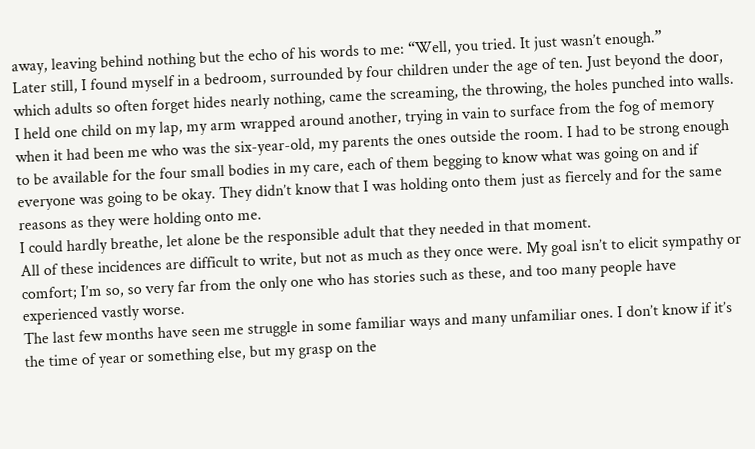away, leaving behind nothing but the echo of his words to me: “Well, you tried. It just wasn’t enough.”
Later still, I found myself in a bedroom, surrounded by four children under the age of ten. Just beyond the door, which adults so often forget hides nearly nothing, came the screaming, the throwing, the holes punched into walls.
I held one child on my lap, my arm wrapped around another, trying in vain to surface from the fog of memory when it had been me who was the six-year-old, my parents the ones outside the room. I had to be strong enough to be available for the four small bodies in my care, each of them begging to know what was going on and if everyone was going to be okay. They didn’t know that I was holding onto them just as fiercely and for the same reasons as they were holding onto me.
I could hardly breathe, let alone be the responsible adult that they needed in that moment.
All of these incidences are difficult to write, but not as much as they once were. My goal isn’t to elicit sympathy or comfort; I’m so, so very far from the only one who has stories such as these, and too many people have experienced vastly worse.
The last few months have seen me struggle in some familiar ways and many unfamiliar ones. I don’t know if it’s the time of year or something else, but my grasp on the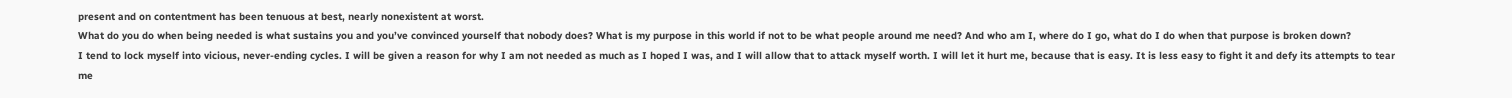present and on contentment has been tenuous at best, nearly nonexistent at worst.
What do you do when being needed is what sustains you and you’ve convinced yourself that nobody does? What is my purpose in this world if not to be what people around me need? And who am I, where do I go, what do I do when that purpose is broken down?
I tend to lock myself into vicious, never-ending cycles. I will be given a reason for why I am not needed as much as I hoped I was, and I will allow that to attack myself worth. I will let it hurt me, because that is easy. It is less easy to fight it and defy its attempts to tear me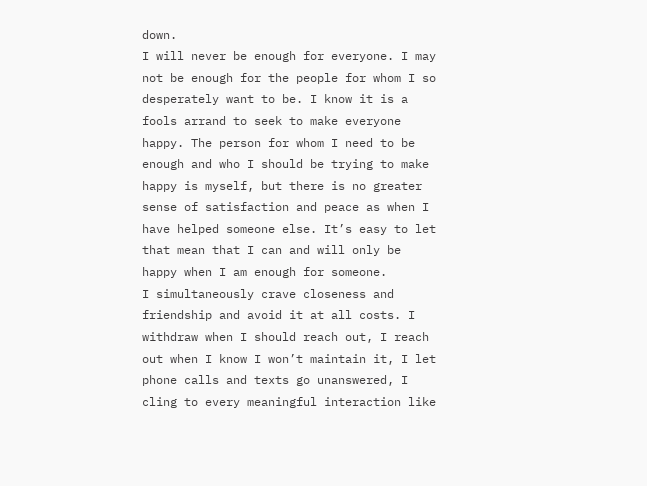down.
I will never be enough for everyone. I may not be enough for the people for whom I so desperately want to be. I know it is a fools arrand to seek to make everyone happy. The person for whom I need to be enough and who I should be trying to make happy is myself, but there is no greater sense of satisfaction and peace as when I have helped someone else. It’s easy to let that mean that I can and will only be happy when I am enough for someone.
I simultaneously crave closeness and friendship and avoid it at all costs. I withdraw when I should reach out, I reach out when I know I won’t maintain it, I let phone calls and texts go unanswered, I cling to every meaningful interaction like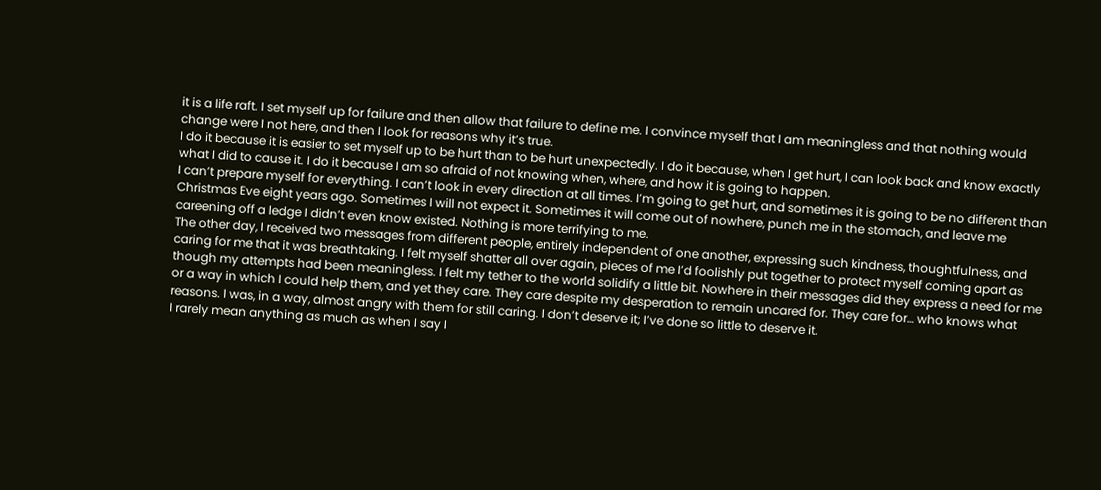it is a life raft. I set myself up for failure and then allow that failure to define me. I convince myself that I am meaningless and that nothing would change were I not here, and then I look for reasons why it’s true.
I do it because it is easier to set myself up to be hurt than to be hurt unexpectedly. I do it because, when I get hurt, I can look back and know exactly what I did to cause it. I do it because I am so afraid of not knowing when, where, and how it is going to happen.
I can’t prepare myself for everything. I can’t look in every direction at all times. I’m going to get hurt, and sometimes it is going to be no different than Christmas Eve eight years ago. Sometimes I will not expect it. Sometimes it will come out of nowhere, punch me in the stomach, and leave me careening off a ledge I didn’t even know existed. Nothing is more terrifying to me.
The other day, I received two messages from different people, entirely independent of one another, expressing such kindness, thoughtfulness, and caring for me that it was breathtaking. I felt myself shatter all over again, pieces of me I’d foolishly put together to protect myself coming apart as though my attempts had been meaningless. I felt my tether to the world solidify a little bit. Nowhere in their messages did they express a need for me or a way in which I could help them, and yet they care. They care despite my desperation to remain uncared for. They care for… who knows what reasons. I was, in a way, almost angry with them for still caring. I don’t deserve it; I’ve done so little to deserve it.
I rarely mean anything as much as when I say I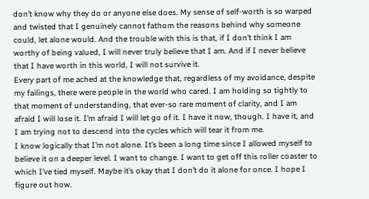don’t know why they do or anyone else does. My sense of self-worth is so warped and twisted that I genuinely cannot fathom the reasons behind why someone could, let alone would. And the trouble with this is that, if I don’t think I am worthy of being valued, I will never truly believe that I am. And if I never believe that I have worth in this world, I will not survive it.
Every part of me ached at the knowledge that, regardless of my avoidance, despite my failings, there were people in the world who cared. I am holding so tightly to that moment of understanding, that ever-so rare moment of clarity, and I am afraid I will lose it. I’m afraid I will let go of it. I have it now, though. I have it, and I am trying not to descend into the cycles which will tear it from me.
I know logically that I’m not alone. It’s been a long time since I allowed myself to believe it on a deeper level. I want to change. I want to get off this roller coaster to which I’ve tied myself. Maybe it’s okay that I don’t do it alone for once. I hope I figure out how.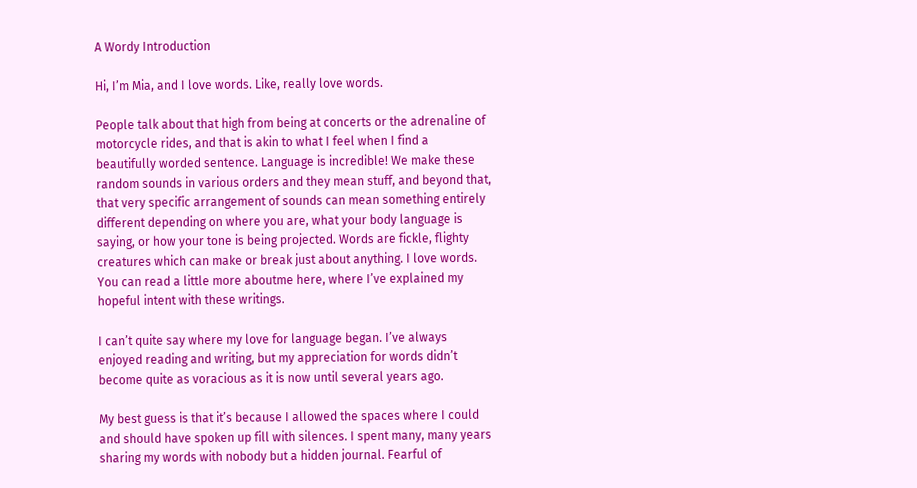A Wordy Introduction

Hi, I’m Mia, and I love words. Like, really love words.

People talk about that high from being at concerts or the adrenaline of motorcycle rides, and that is akin to what I feel when I find a beautifully worded sentence. Language is incredible! We make these random sounds in various orders and they mean stuff, and beyond that, that very specific arrangement of sounds can mean something entirely different depending on where you are, what your body language is saying, or how your tone is being projected. Words are fickle, flighty creatures which can make or break just about anything. I love words. You can read a little more aboutme here, where I’ve explained my hopeful intent with these writings.

I can’t quite say where my love for language began. I’ve always enjoyed reading and writing, but my appreciation for words didn’t become quite as voracious as it is now until several years ago.

My best guess is that it’s because I allowed the spaces where I could and should have spoken up fill with silences. I spent many, many years sharing my words with nobody but a hidden journal. Fearful of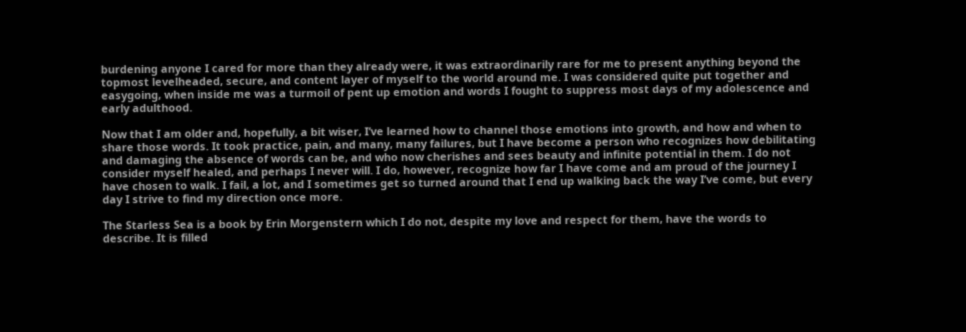burdening anyone I cared for more than they already were, it was extraordinarily rare for me to present anything beyond the topmost levelheaded, secure, and content layer of myself to the world around me. I was considered quite put together and easygoing, when inside me was a turmoil of pent up emotion and words I fought to suppress most days of my adolescence and early adulthood.

Now that I am older and, hopefully, a bit wiser, I’ve learned how to channel those emotions into growth, and how and when to share those words. It took practice, pain, and many, many failures, but I have become a person who recognizes how debilitating and damaging the absence of words can be, and who now cherishes and sees beauty and infinite potential in them. I do not consider myself healed, and perhaps I never will. I do, however, recognize how far I have come and am proud of the journey I have chosen to walk. I fail, a lot, and I sometimes get so turned around that I end up walking back the way I’ve come, but every day I strive to find my direction once more.

The Starless Sea is a book by Erin Morgenstern which I do not, despite my love and respect for them, have the words to describe. It is filled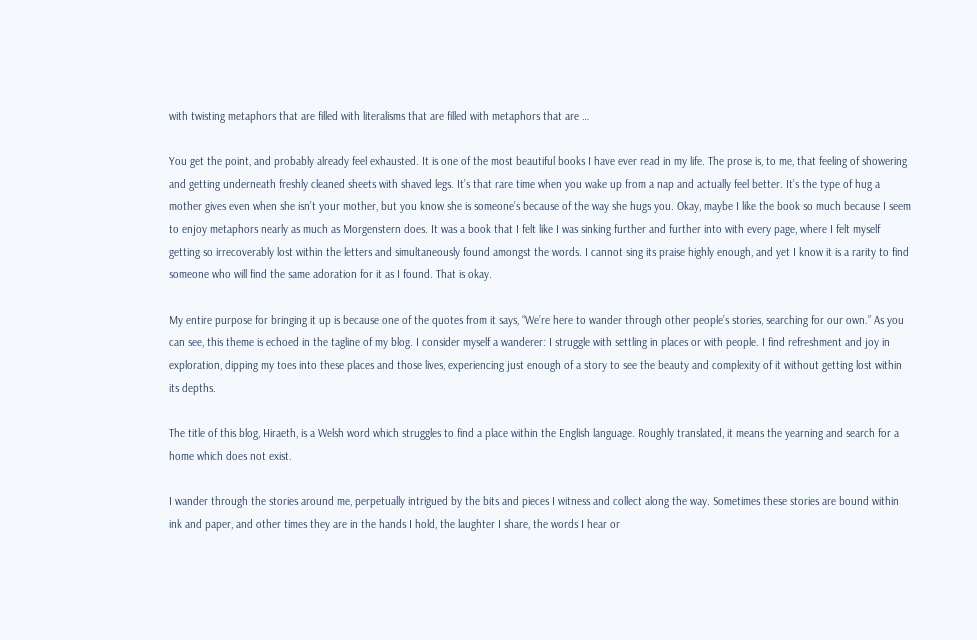with twisting metaphors that are filled with literalisms that are filled with metaphors that are …

You get the point, and probably already feel exhausted. It is one of the most beautiful books I have ever read in my life. The prose is, to me, that feeling of showering and getting underneath freshly cleaned sheets with shaved legs. It’s that rare time when you wake up from a nap and actually feel better. It’s the type of hug a mother gives even when she isn’t your mother, but you know she is someone’s because of the way she hugs you. Okay, maybe I like the book so much because I seem to enjoy metaphors nearly as much as Morgenstern does. It was a book that I felt like I was sinking further and further into with every page, where I felt myself getting so irrecoverably lost within the letters and simultaneously found amongst the words. I cannot sing its praise highly enough, and yet I know it is a rarity to find someone who will find the same adoration for it as I found. That is okay.

My entire purpose for bringing it up is because one of the quotes from it says, “We’re here to wander through other people’s stories, searching for our own.” As you can see, this theme is echoed in the tagline of my blog. I consider myself a wanderer: I struggle with settling in places or with people. I find refreshment and joy in exploration, dipping my toes into these places and those lives, experiencing just enough of a story to see the beauty and complexity of it without getting lost within its depths.

The title of this blog, Hiraeth, is a Welsh word which struggles to find a place within the English language. Roughly translated, it means the yearning and search for a home which does not exist.

I wander through the stories around me, perpetually intrigued by the bits and pieces I witness and collect along the way. Sometimes these stories are bound within ink and paper, and other times they are in the hands I hold, the laughter I share, the words I hear or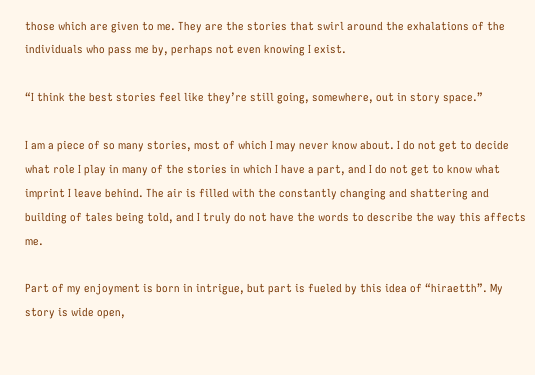those which are given to me. They are the stories that swirl around the exhalations of the individuals who pass me by, perhaps not even knowing I exist.

“I think the best stories feel like they’re still going, somewhere, out in story space.”

I am a piece of so many stories, most of which I may never know about. I do not get to decide what role I play in many of the stories in which I have a part, and I do not get to know what imprint I leave behind. The air is filled with the constantly changing and shattering and building of tales being told, and I truly do not have the words to describe the way this affects me.

Part of my enjoyment is born in intrigue, but part is fueled by this idea of “hiraetth”. My story is wide open,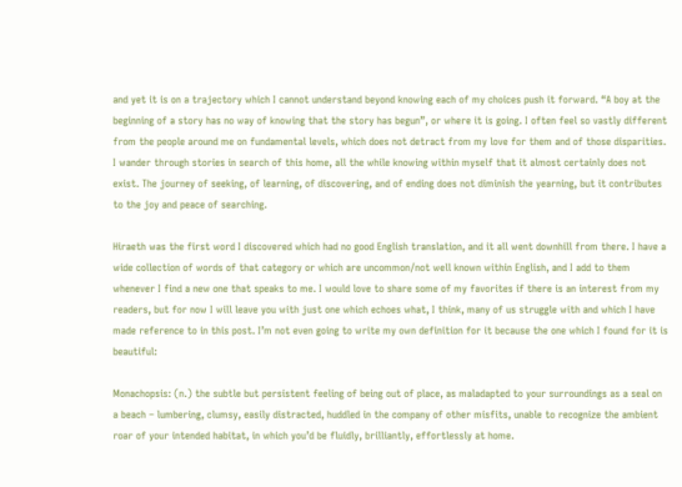and yet it is on a trajectory which I cannot understand beyond knowing each of my choices push it forward. “A boy at the beginning of a story has no way of knowing that the story has begun”, or where it is going. I often feel so vastly different from the people around me on fundamental levels, which does not detract from my love for them and of those disparities. I wander through stories in search of this home, all the while knowing within myself that it almost certainly does not exist. The journey of seeking, of learning, of discovering, and of ending does not diminish the yearning, but it contributes to the joy and peace of searching.

Hiraeth was the first word I discovered which had no good English translation, and it all went downhill from there. I have a wide collection of words of that category or which are uncommon/not well known within English, and I add to them whenever I find a new one that speaks to me. I would love to share some of my favorites if there is an interest from my readers, but for now I will leave you with just one which echoes what, I think, many of us struggle with and which I have made reference to in this post. I’m not even going to write my own definition for it because the one which I found for it is beautiful:

Monachopsis: (n.) the subtle but persistent feeling of being out of place, as maladapted to your surroundings as a seal on a beach – lumbering, clumsy, easily distracted, huddled in the company of other misfits, unable to recognize the ambient roar of your intended habitat, in which you’d be fluidly, brilliantly, effortlessly at home.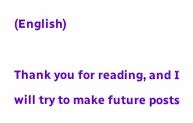(English)

Thank you for reading, and I will try to make future posts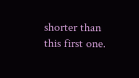shorter than this first one.